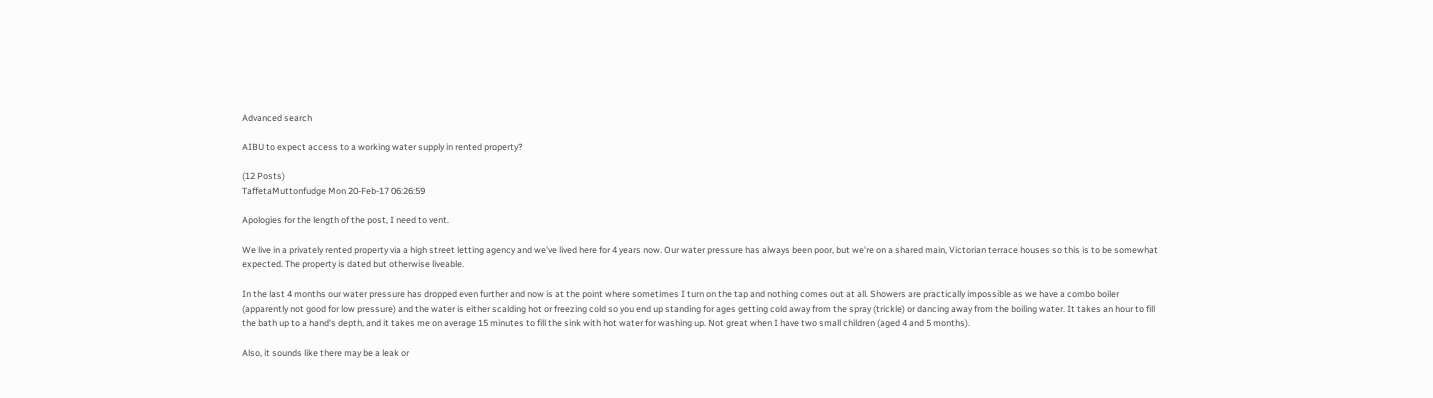Advanced search

AIBU to expect access to a working water supply in rented property?

(12 Posts)
TaffetaMuttonfudge Mon 20-Feb-17 06:26:59

Apologies for the length of the post, I need to vent.

We live in a privately rented property via a high street letting agency and we've lived here for 4 years now. Our water pressure has always been poor, but we're on a shared main, Victorian terrace houses so this is to be somewhat expected. The property is dated but otherwise liveable.

In the last 4 months our water pressure has dropped even further and now is at the point where sometimes I turn on the tap and nothing comes out at all. Showers are practically impossible as we have a combo boiler (apparently not good for low pressure) and the water is either scalding hot or freezing cold so you end up standing for ages getting cold away from the spray (trickle) or dancing away from the boiling water. It takes an hour to fill the bath up to a hand's depth, and it takes me on average 15 minutes to fill the sink with hot water for washing up. Not great when I have two small children (aged 4 and 5 months).

Also, it sounds like there may be a leak or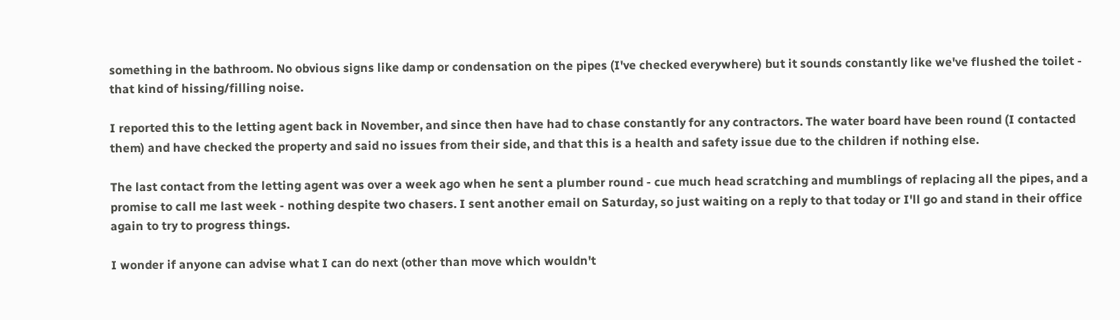something in the bathroom. No obvious signs like damp or condensation on the pipes (I've checked everywhere) but it sounds constantly like we've flushed the toilet - that kind of hissing/filling noise.

I reported this to the letting agent back in November, and since then have had to chase constantly for any contractors. The water board have been round (I contacted them) and have checked the property and said no issues from their side, and that this is a health and safety issue due to the children if nothing else.

The last contact from the letting agent was over a week ago when he sent a plumber round - cue much head scratching and mumblings of replacing all the pipes, and a promise to call me last week - nothing despite two chasers. I sent another email on Saturday, so just waiting on a reply to that today or I'll go and stand in their office again to try to progress things.

I wonder if anyone can advise what I can do next (other than move which wouldn't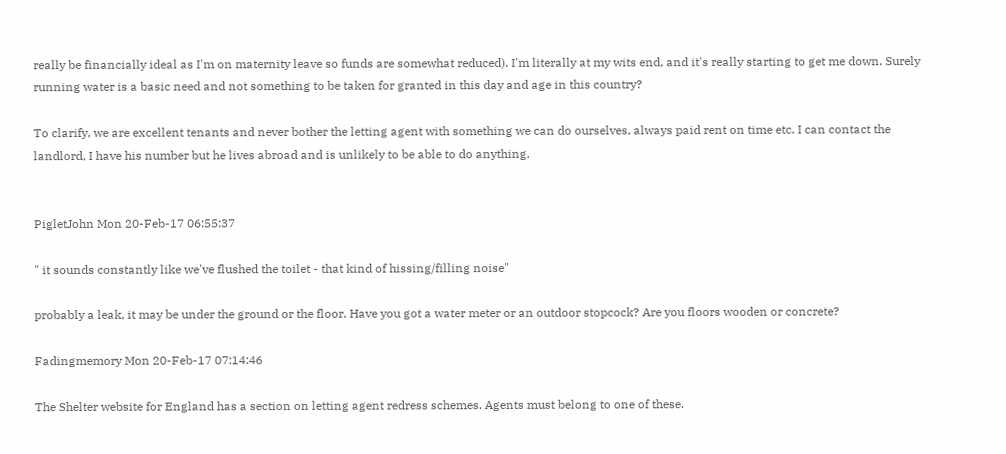really be financially ideal as I'm on maternity leave so funds are somewhat reduced). I'm literally at my wits end, and it's really starting to get me down. Surely running water is a basic need and not something to be taken for granted in this day and age in this country?

To clarify, we are excellent tenants and never bother the letting agent with something we can do ourselves, always paid rent on time etc. I can contact the landlord, I have his number but he lives abroad and is unlikely to be able to do anything.


PigletJohn Mon 20-Feb-17 06:55:37

" it sounds constantly like we've flushed the toilet - that kind of hissing/filling noise"

probably a leak, it may be under the ground or the floor. Have you got a water meter or an outdoor stopcock? Are you floors wooden or concrete?

Fadingmemory Mon 20-Feb-17 07:14:46

The Shelter website for England has a section on letting agent redress schemes. Agents must belong to one of these.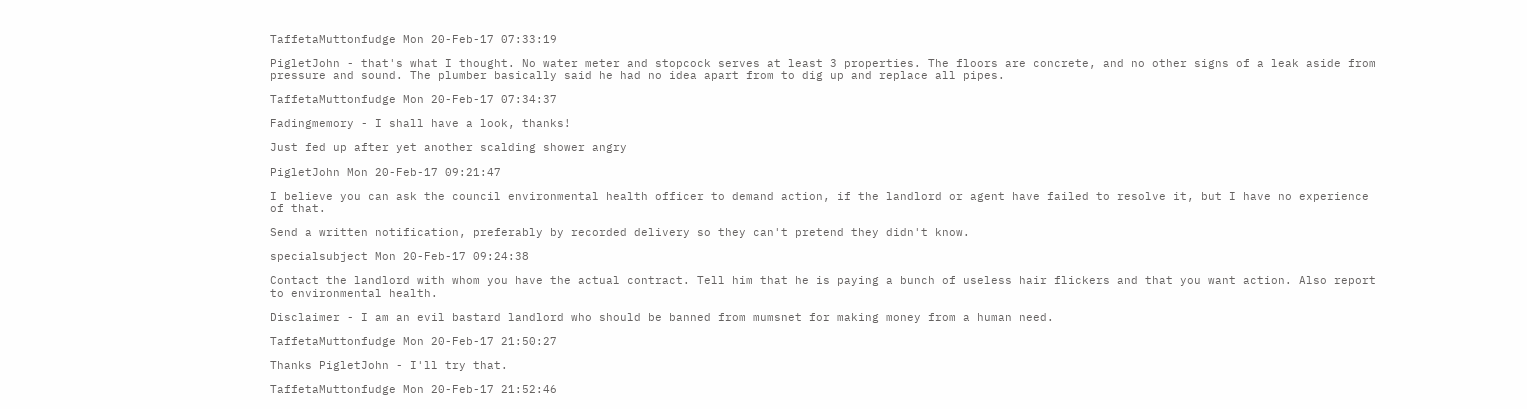TaffetaMuttonfudge Mon 20-Feb-17 07:33:19

PigletJohn - that's what I thought. No water meter and stopcock serves at least 3 properties. The floors are concrete, and no other signs of a leak aside from pressure and sound. The plumber basically said he had no idea apart from to dig up and replace all pipes.

TaffetaMuttonfudge Mon 20-Feb-17 07:34:37

Fadingmemory - I shall have a look, thanks!

Just fed up after yet another scalding shower angry

PigletJohn Mon 20-Feb-17 09:21:47

I believe you can ask the council environmental health officer to demand action, if the landlord or agent have failed to resolve it, but I have no experience of that.

Send a written notification, preferably by recorded delivery so they can't pretend they didn't know.

specialsubject Mon 20-Feb-17 09:24:38

Contact the landlord with whom you have the actual contract. Tell him that he is paying a bunch of useless hair flickers and that you want action. Also report to environmental health.

Disclaimer - I am an evil bastard landlord who should be banned from mumsnet for making money from a human need.

TaffetaMuttonfudge Mon 20-Feb-17 21:50:27

Thanks PigletJohn - I'll try that.

TaffetaMuttonfudge Mon 20-Feb-17 21:52:46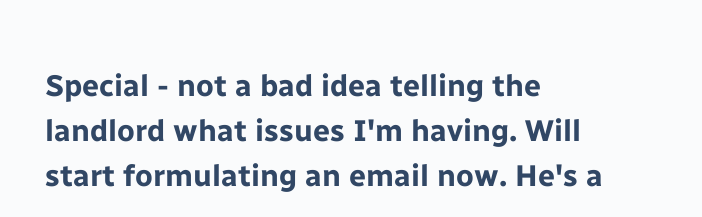Special - not a bad idea telling the landlord what issues I'm having. Will start formulating an email now. He's a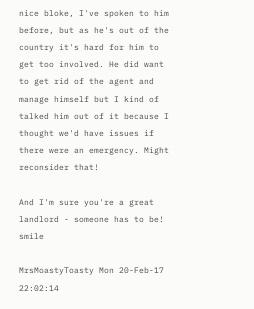nice bloke, I've spoken to him before, but as he's out of the country it's hard for him to get too involved. He did want to get rid of the agent and manage himself but I kind of talked him out of it because I thought we'd have issues if there were an emergency. Might reconsider that!

And I'm sure you're a great landlord - someone has to be! smile

MrsMoastyToasty Mon 20-Feb-17 22:02:14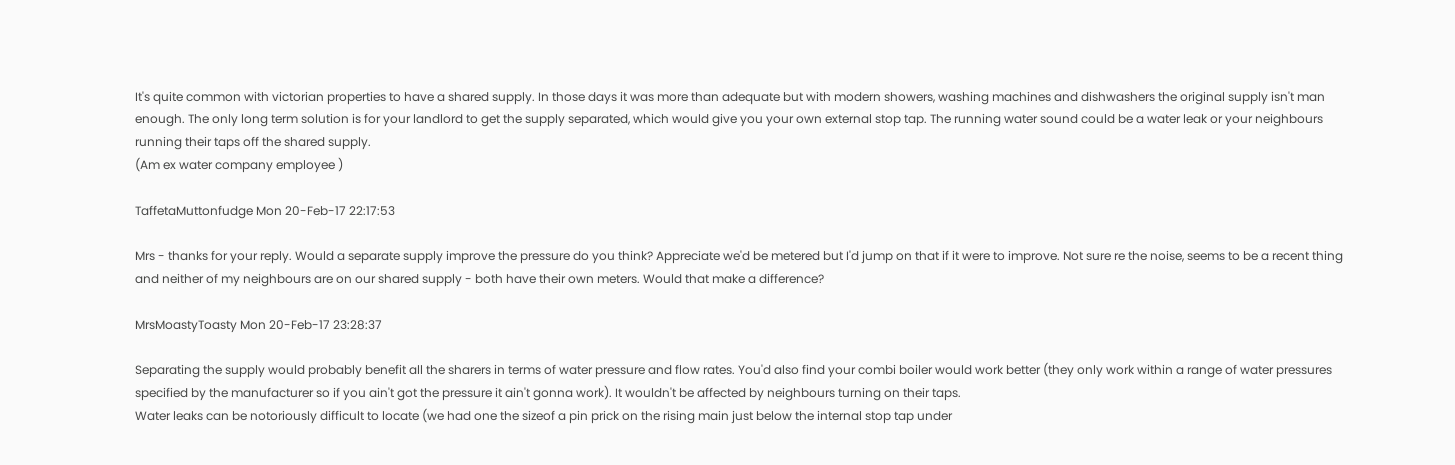It's quite common with victorian properties to have a shared supply. In those days it was more than adequate but with modern showers, washing machines and dishwashers the original supply isn't man enough. The only long term solution is for your landlord to get the supply separated, which would give you your own external stop tap. The running water sound could be a water leak or your neighbours running their taps off the shared supply.
(Am ex water company employee )

TaffetaMuttonfudge Mon 20-Feb-17 22:17:53

Mrs - thanks for your reply. Would a separate supply improve the pressure do you think? Appreciate we'd be metered but I'd jump on that if it were to improve. Not sure re the noise, seems to be a recent thing and neither of my neighbours are on our shared supply - both have their own meters. Would that make a difference?

MrsMoastyToasty Mon 20-Feb-17 23:28:37

Separating the supply would probably benefit all the sharers in terms of water pressure and flow rates. You'd also find your combi boiler would work better (they only work within a range of water pressures specified by the manufacturer so if you ain't got the pressure it ain't gonna work). It wouldn't be affected by neighbours turning on their taps.
Water leaks can be notoriously difficult to locate (we had one the sizeof a pin prick on the rising main just below the internal stop tap under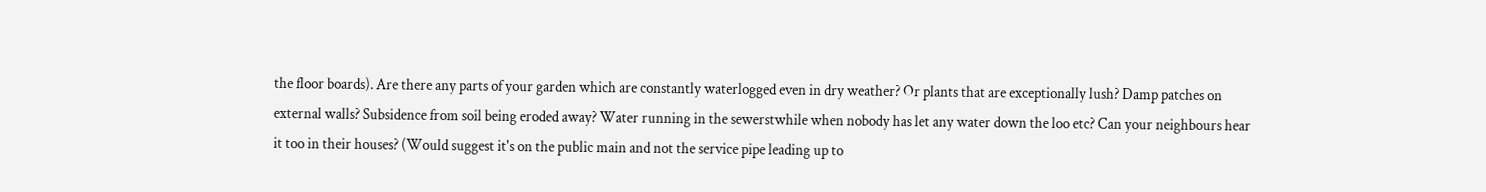the floor boards). Are there any parts of your garden which are constantly waterlogged even in dry weather? Or plants that are exceptionally lush? Damp patches on external walls? Subsidence from soil being eroded away? Water running in the sewerstwhile when nobody has let any water down the loo etc? Can your neighbours hear it too in their houses? (Would suggest it's on the public main and not the service pipe leading up to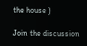the house )

Join the discussion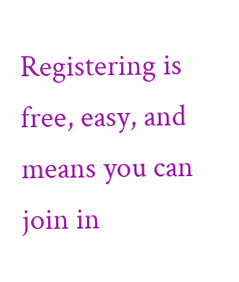Registering is free, easy, and means you can join in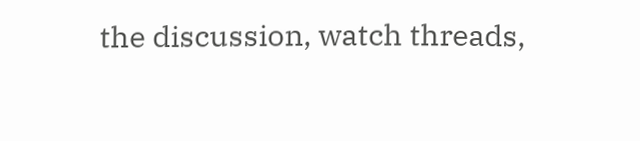the discussion, watch threads,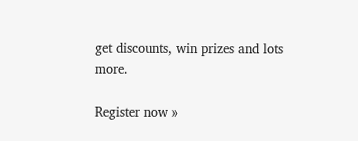get discounts, win prizes and lots more.

Register now »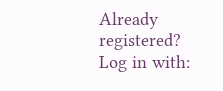Already registered? Log in with: